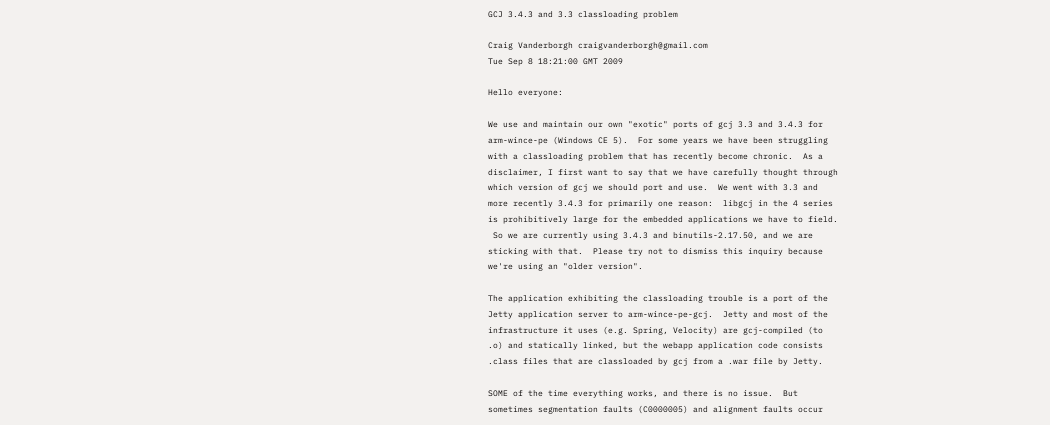GCJ 3.4.3 and 3.3 classloading problem

Craig Vanderborgh craigvanderborgh@gmail.com
Tue Sep 8 18:21:00 GMT 2009

Hello everyone:

We use and maintain our own "exotic" ports of gcj 3.3 and 3.4.3 for
arm-wince-pe (Windows CE 5).  For some years we have been struggling
with a classloading problem that has recently become chronic.  As a
disclaimer, I first want to say that we have carefully thought through
which version of gcj we should port and use.  We went with 3.3 and
more recently 3.4.3 for primarily one reason:  libgcj in the 4 series
is prohibitively large for the embedded applications we have to field.
 So we are currently using 3.4.3 and binutils-2.17.50, and we are
sticking with that.  Please try not to dismiss this inquiry because
we're using an "older version".

The application exhibiting the classloading trouble is a port of the
Jetty application server to arm-wince-pe-gcj.  Jetty and most of the
infrastructure it uses (e.g. Spring, Velocity) are gcj-compiled (to
.o) and statically linked, but the webapp application code consists
.class files that are classloaded by gcj from a .war file by Jetty.

SOME of the time everything works, and there is no issue.  But
sometimes segmentation faults (C0000005) and alignment faults occur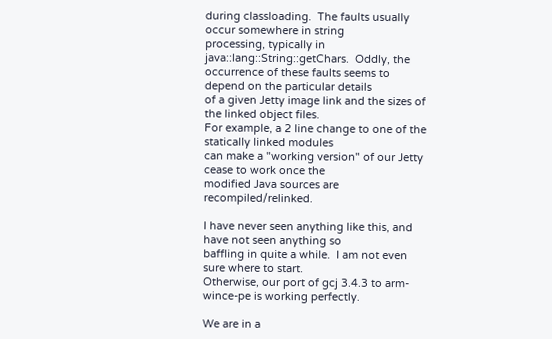during classloading.  The faults usually occur somewhere in string
processing, typically in java::lang::String::getChars.  Oddly, the
occurrence of these faults seems to depend on the particular details
of a given Jetty image link and the sizes of the linked object files.
For example, a 2 line change to one of the statically linked modules
can make a "working version" of our Jetty cease to work once the
modified Java sources are recompiled/relinked.

I have never seen anything like this, and have not seen anything so
baffling in quite a while.  I am not even sure where to start.
Otherwise, our port of gcj 3.4.3 to arm-wince-pe is working perfectly.

We are in a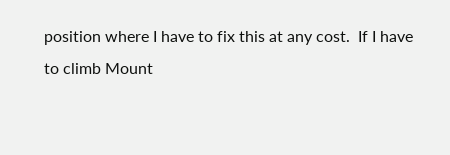position where I have to fix this at any cost.  If I have
to climb Mount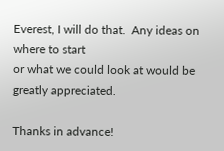Everest, I will do that.  Any ideas on where to start
or what we could look at would be greatly appreciated.

Thanks in advance!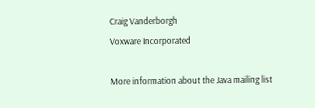Craig Vanderborgh
Voxware Incorporated

More information about the Java mailing list